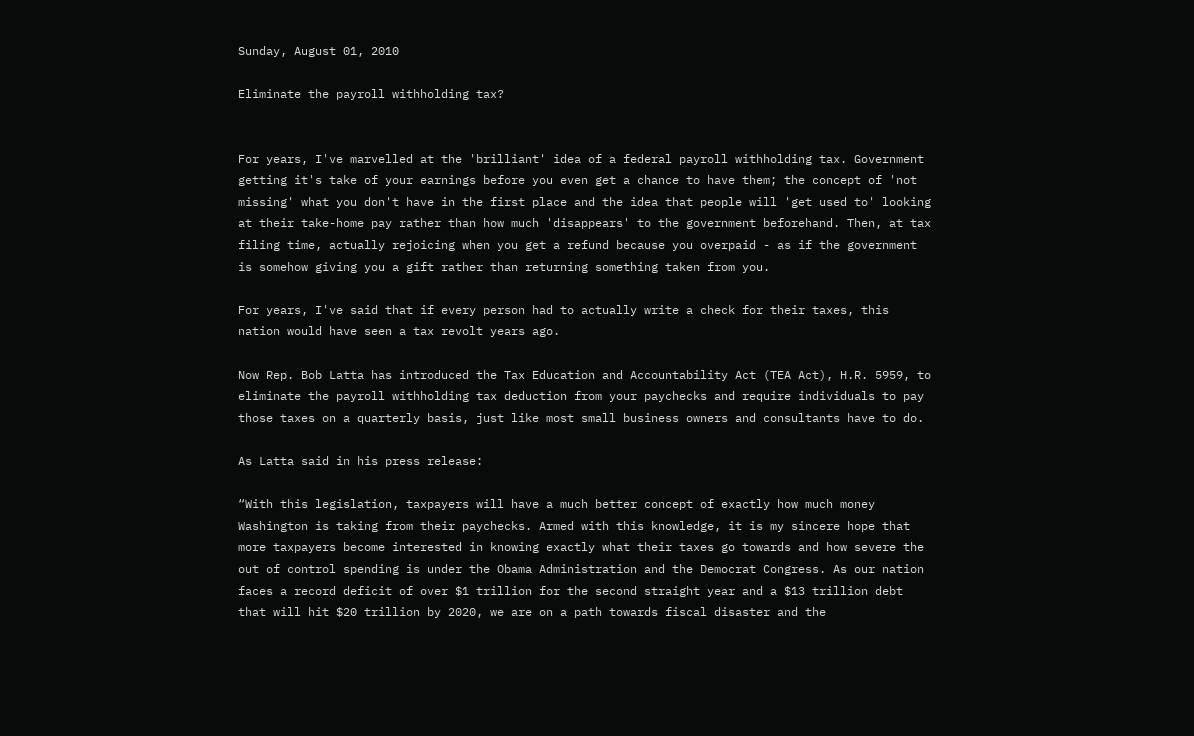Sunday, August 01, 2010

Eliminate the payroll withholding tax?


For years, I've marvelled at the 'brilliant' idea of a federal payroll withholding tax. Government getting it's take of your earnings before you even get a chance to have them; the concept of 'not missing' what you don't have in the first place and the idea that people will 'get used to' looking at their take-home pay rather than how much 'disappears' to the government beforehand. Then, at tax filing time, actually rejoicing when you get a refund because you overpaid - as if the government is somehow giving you a gift rather than returning something taken from you.

For years, I've said that if every person had to actually write a check for their taxes, this nation would have seen a tax revolt years ago.

Now Rep. Bob Latta has introduced the Tax Education and Accountability Act (TEA Act), H.R. 5959, to eliminate the payroll withholding tax deduction from your paychecks and require individuals to pay those taxes on a quarterly basis, just like most small business owners and consultants have to do.

As Latta said in his press release:

“With this legislation, taxpayers will have a much better concept of exactly how much money Washington is taking from their paychecks. Armed with this knowledge, it is my sincere hope that more taxpayers become interested in knowing exactly what their taxes go towards and how severe the out of control spending is under the Obama Administration and the Democrat Congress. As our nation faces a record deficit of over $1 trillion for the second straight year and a $13 trillion debt that will hit $20 trillion by 2020, we are on a path towards fiscal disaster and the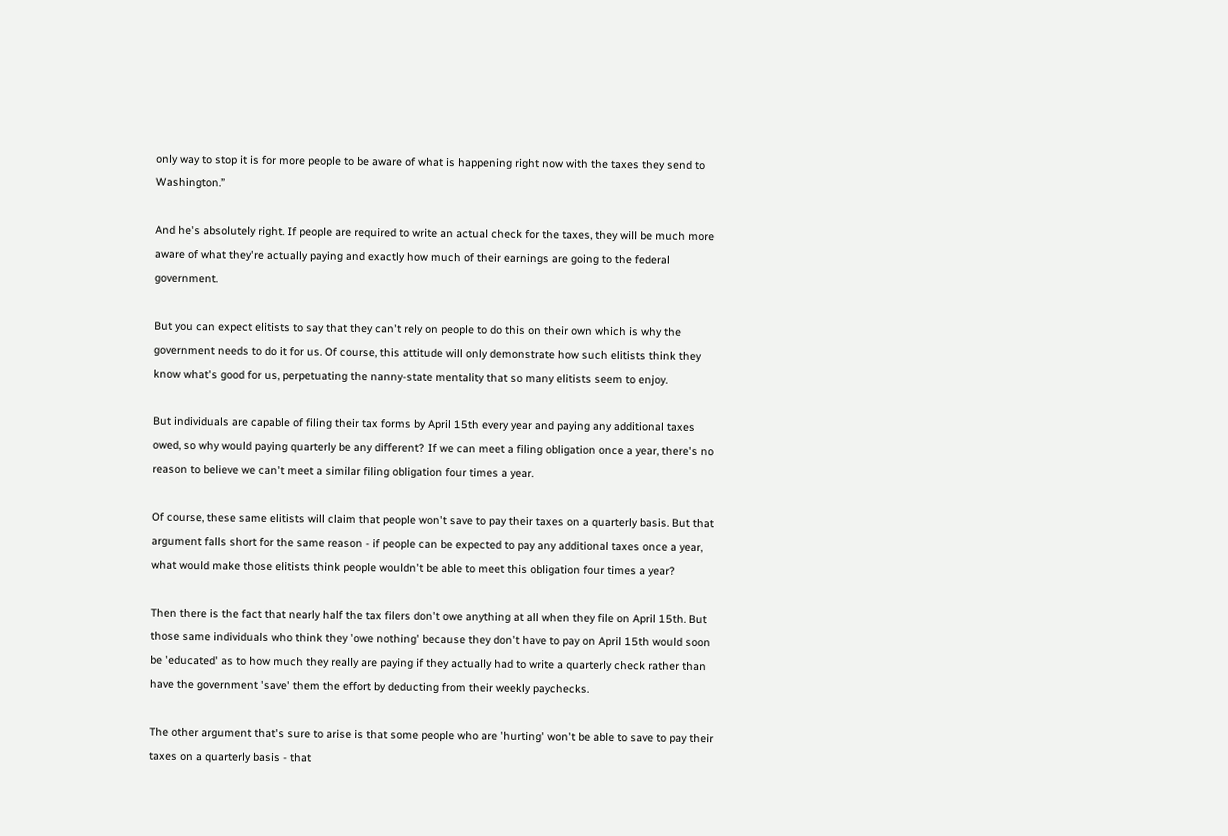only way to stop it is for more people to be aware of what is happening right now with the taxes they send to Washington.”

And he's absolutely right. If people are required to write an actual check for the taxes, they will be much more aware of what they're actually paying and exactly how much of their earnings are going to the federal government.

But you can expect elitists to say that they can't rely on people to do this on their own which is why the government needs to do it for us. Of course, this attitude will only demonstrate how such elitists think they know what's good for us, perpetuating the nanny-state mentality that so many elitists seem to enjoy.

But individuals are capable of filing their tax forms by April 15th every year and paying any additional taxes owed, so why would paying quarterly be any different? If we can meet a filing obligation once a year, there's no reason to believe we can't meet a similar filing obligation four times a year.

Of course, these same elitists will claim that people won't save to pay their taxes on a quarterly basis. But that argument falls short for the same reason - if people can be expected to pay any additional taxes once a year, what would make those elitists think people wouldn't be able to meet this obligation four times a year?

Then there is the fact that nearly half the tax filers don't owe anything at all when they file on April 15th. But those same individuals who think they 'owe nothing' because they don't have to pay on April 15th would soon be 'educated' as to how much they really are paying if they actually had to write a quarterly check rather than have the government 'save' them the effort by deducting from their weekly paychecks.

The other argument that's sure to arise is that some people who are 'hurting' won't be able to save to pay their taxes on a quarterly basis - that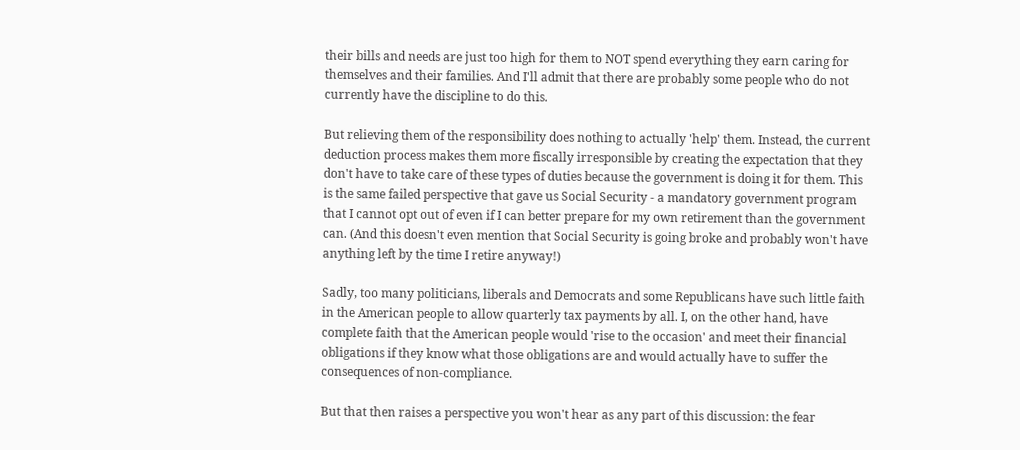their bills and needs are just too high for them to NOT spend everything they earn caring for themselves and their families. And I'll admit that there are probably some people who do not currently have the discipline to do this.

But relieving them of the responsibility does nothing to actually 'help' them. Instead, the current deduction process makes them more fiscally irresponsible by creating the expectation that they don't have to take care of these types of duties because the government is doing it for them. This is the same failed perspective that gave us Social Security - a mandatory government program that I cannot opt out of even if I can better prepare for my own retirement than the government can. (And this doesn't even mention that Social Security is going broke and probably won't have anything left by the time I retire anyway!)

Sadly, too many politicians, liberals and Democrats and some Republicans have such little faith in the American people to allow quarterly tax payments by all. I, on the other hand, have complete faith that the American people would 'rise to the occasion' and meet their financial obligations if they know what those obligations are and would actually have to suffer the consequences of non-compliance.

But that then raises a perspective you won't hear as any part of this discussion: the fear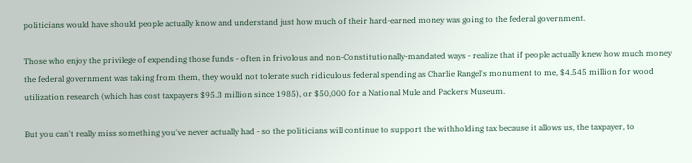politicians would have should people actually know and understand just how much of their hard-earned money was going to the federal government.

Those who enjoy the privilege of expending those funds - often in frivolous and non-Constitutionally-mandated ways - realize that if people actually knew how much money the federal government was taking from them, they would not tolerate such ridiculous federal spending as Charlie Rangel's monument to me, $4.545 million for wood utilization research (which has cost taxpayers $95.3 million since 1985), or $50,000 for a National Mule and Packers Museum.

But you can't really miss something you've never actually had - so the politicians will continue to support the withholding tax because it allows us, the taxpayer, to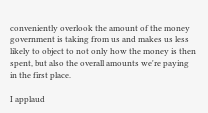conveniently overlook the amount of the money government is taking from us and makes us less likely to object to not only how the money is then spent, but also the overall amounts we're paying in the first place.

I applaud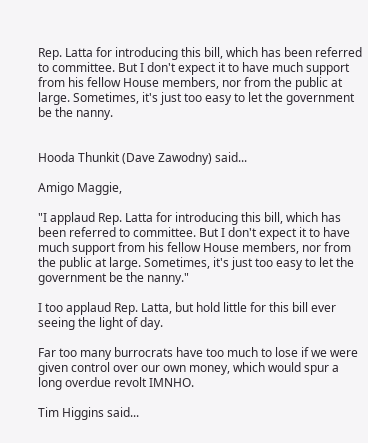Rep. Latta for introducing this bill, which has been referred to committee. But I don't expect it to have much support from his fellow House members, nor from the public at large. Sometimes, it's just too easy to let the government be the nanny.


Hooda Thunkit (Dave Zawodny) said...

Amigo Maggie,

"I applaud Rep. Latta for introducing this bill, which has been referred to committee. But I don't expect it to have much support from his fellow House members, nor from the public at large. Sometimes, it's just too easy to let the government be the nanny."

I too applaud Rep. Latta, but hold little for this bill ever seeing the light of day.

Far too many burrocrats have too much to lose if we were given control over our own money, which would spur a long overdue revolt IMNHO.

Tim Higgins said...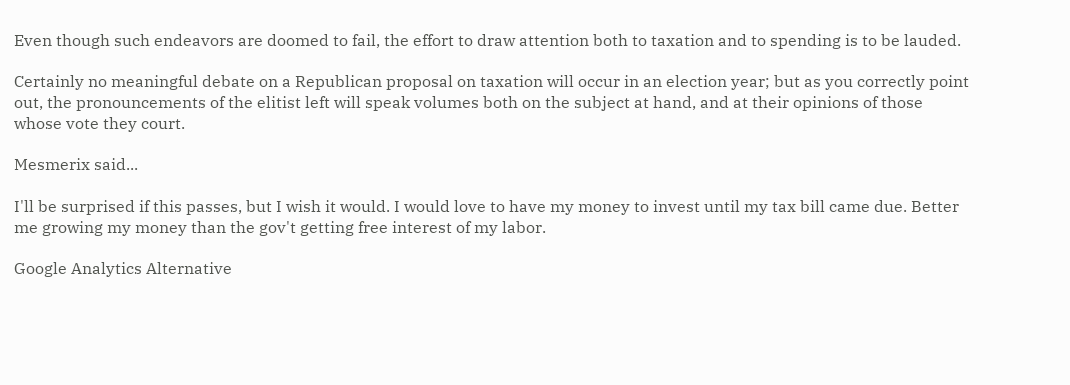Even though such endeavors are doomed to fail, the effort to draw attention both to taxation and to spending is to be lauded.

Certainly no meaningful debate on a Republican proposal on taxation will occur in an election year; but as you correctly point out, the pronouncements of the elitist left will speak volumes both on the subject at hand, and at their opinions of those whose vote they court.

Mesmerix said...

I'll be surprised if this passes, but I wish it would. I would love to have my money to invest until my tax bill came due. Better me growing my money than the gov't getting free interest of my labor.

Google Analytics Alternative